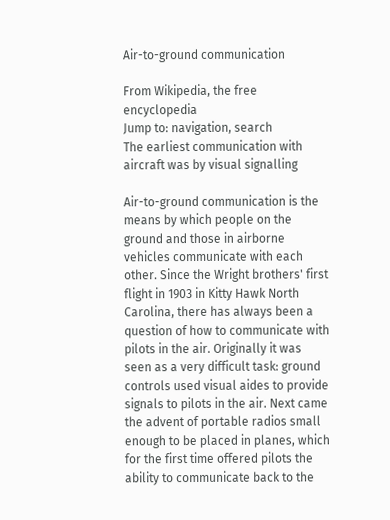Air-to-ground communication

From Wikipedia, the free encyclopedia
Jump to: navigation, search
The earliest communication with aircraft was by visual signalling

Air-to-ground communication is the means by which people on the ground and those in airborne vehicles communicate with each other. Since the Wright brothers' first flight in 1903 in Kitty Hawk North Carolina, there has always been a question of how to communicate with pilots in the air. Originally it was seen as a very difficult task: ground controls used visual aides to provide signals to pilots in the air. Next came the advent of portable radios small enough to be placed in planes, which for the first time offered pilots the ability to communicate back to the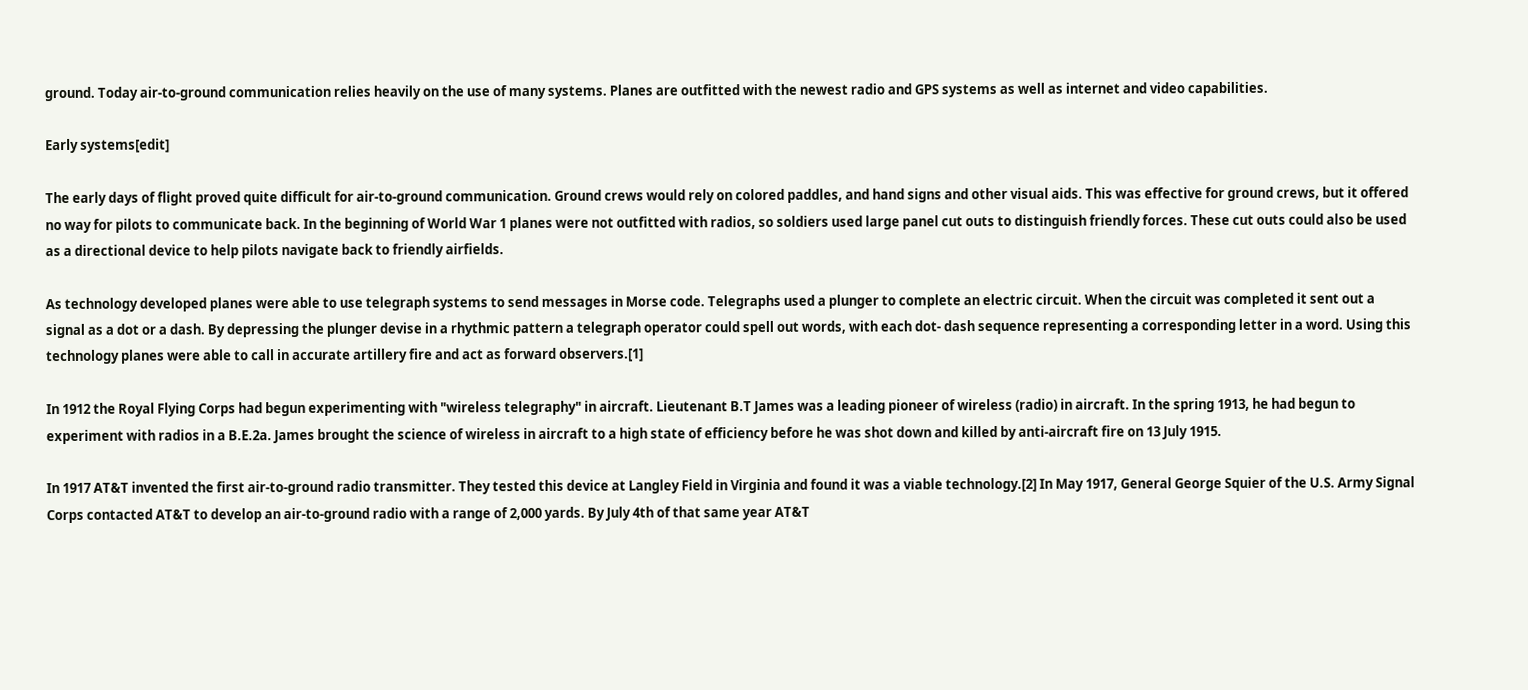ground. Today air-to-ground communication relies heavily on the use of many systems. Planes are outfitted with the newest radio and GPS systems as well as internet and video capabilities.

Early systems[edit]

The early days of flight proved quite difficult for air-to-ground communication. Ground crews would rely on colored paddles, and hand signs and other visual aids. This was effective for ground crews, but it offered no way for pilots to communicate back. In the beginning of World War 1 planes were not outfitted with radios, so soldiers used large panel cut outs to distinguish friendly forces. These cut outs could also be used as a directional device to help pilots navigate back to friendly airfields.

As technology developed planes were able to use telegraph systems to send messages in Morse code. Telegraphs used a plunger to complete an electric circuit. When the circuit was completed it sent out a signal as a dot or a dash. By depressing the plunger devise in a rhythmic pattern a telegraph operator could spell out words, with each dot- dash sequence representing a corresponding letter in a word. Using this technology planes were able to call in accurate artillery fire and act as forward observers.[1]

In 1912 the Royal Flying Corps had begun experimenting with "wireless telegraphy" in aircraft. Lieutenant B.T James was a leading pioneer of wireless (radio) in aircraft. In the spring 1913, he had begun to experiment with radios in a B.E.2a. James brought the science of wireless in aircraft to a high state of efficiency before he was shot down and killed by anti-aircraft fire on 13 July 1915.

In 1917 AT&T invented the first air-to-ground radio transmitter. They tested this device at Langley Field in Virginia and found it was a viable technology.[2] In May 1917, General George Squier of the U.S. Army Signal Corps contacted AT&T to develop an air-to-ground radio with a range of 2,000 yards. By July 4th of that same year AT&T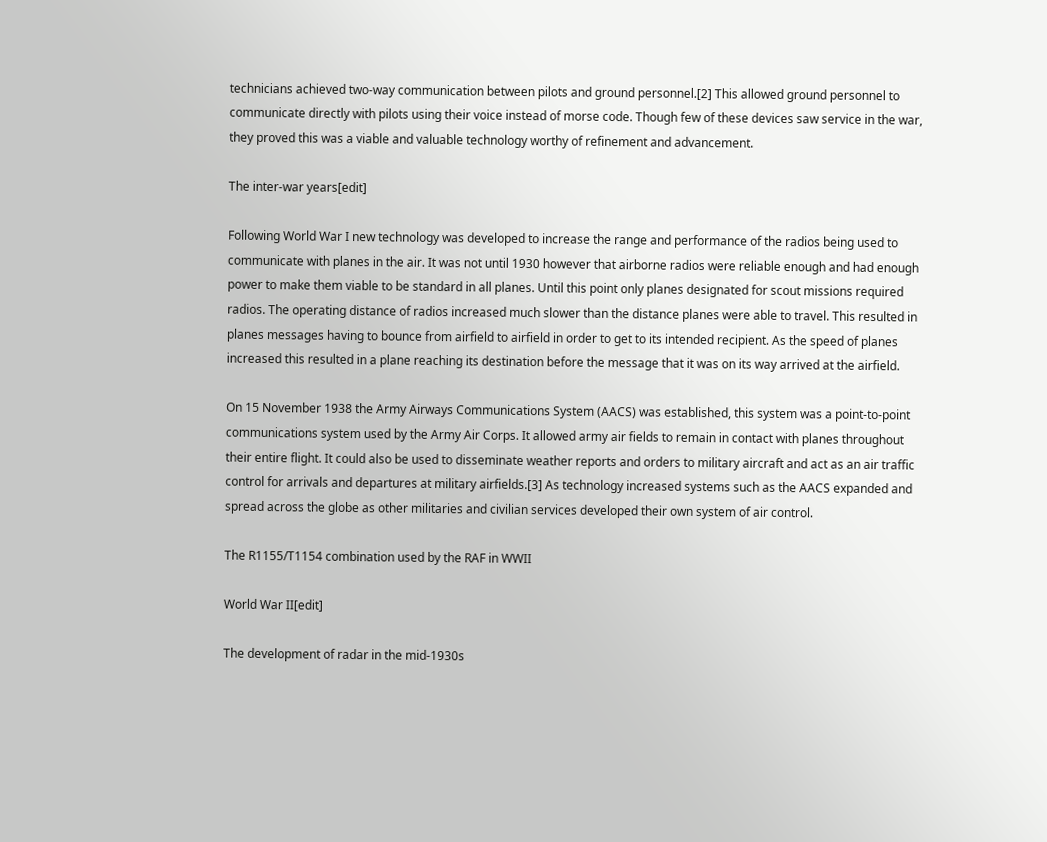technicians achieved two-way communication between pilots and ground personnel.[2] This allowed ground personnel to communicate directly with pilots using their voice instead of morse code. Though few of these devices saw service in the war, they proved this was a viable and valuable technology worthy of refinement and advancement.

The inter-war years[edit]

Following World War I new technology was developed to increase the range and performance of the radios being used to communicate with planes in the air. It was not until 1930 however that airborne radios were reliable enough and had enough power to make them viable to be standard in all planes. Until this point only planes designated for scout missions required radios. The operating distance of radios increased much slower than the distance planes were able to travel. This resulted in planes messages having to bounce from airfield to airfield in order to get to its intended recipient. As the speed of planes increased this resulted in a plane reaching its destination before the message that it was on its way arrived at the airfield.

On 15 November 1938 the Army Airways Communications System (AACS) was established, this system was a point-to-point communications system used by the Army Air Corps. It allowed army air fields to remain in contact with planes throughout their entire flight. It could also be used to disseminate weather reports and orders to military aircraft and act as an air traffic control for arrivals and departures at military airfields.[3] As technology increased systems such as the AACS expanded and spread across the globe as other militaries and civilian services developed their own system of air control.

The R1155/T1154 combination used by the RAF in WWII

World War II[edit]

The development of radar in the mid-1930s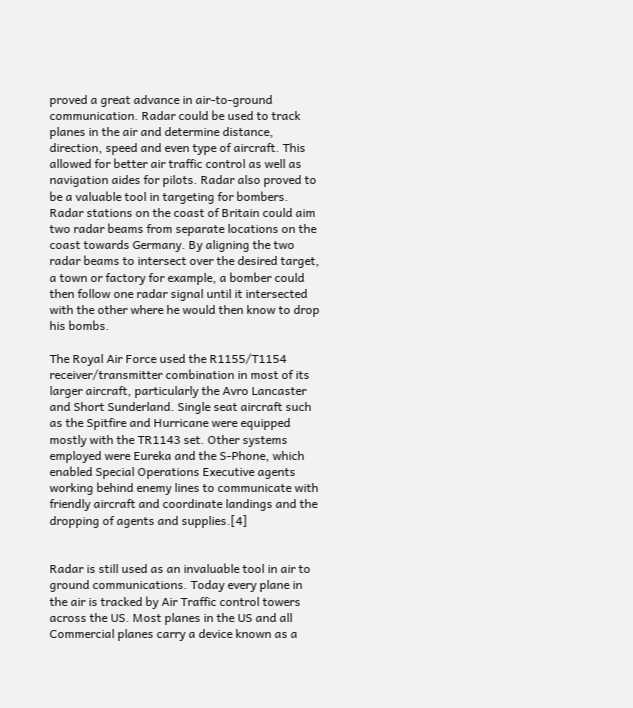proved a great advance in air-to-ground communication. Radar could be used to track planes in the air and determine distance, direction, speed and even type of aircraft. This allowed for better air traffic control as well as navigation aides for pilots. Radar also proved to be a valuable tool in targeting for bombers. Radar stations on the coast of Britain could aim two radar beams from separate locations on the coast towards Germany. By aligning the two radar beams to intersect over the desired target, a town or factory for example, a bomber could then follow one radar signal until it intersected with the other where he would then know to drop his bombs.

The Royal Air Force used the R1155/T1154 receiver/transmitter combination in most of its larger aircraft, particularly the Avro Lancaster and Short Sunderland. Single seat aircraft such as the Spitfire and Hurricane were equipped mostly with the TR1143 set. Other systems employed were Eureka and the S-Phone, which enabled Special Operations Executive agents working behind enemy lines to communicate with friendly aircraft and coordinate landings and the dropping of agents and supplies.[4]


Radar is still used as an invaluable tool in air to ground communications. Today every plane in the air is tracked by Air Traffic control towers across the US. Most planes in the US and all Commercial planes carry a device known as a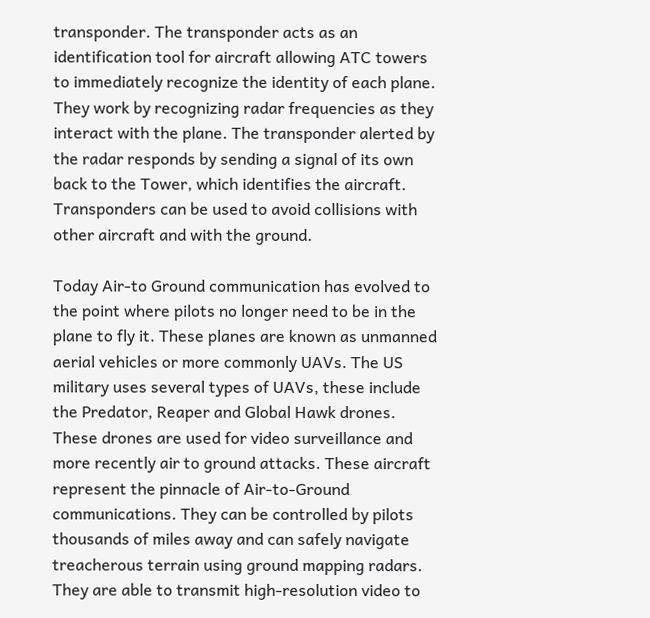transponder. The transponder acts as an identification tool for aircraft allowing ATC towers to immediately recognize the identity of each plane. They work by recognizing radar frequencies as they interact with the plane. The transponder alerted by the radar responds by sending a signal of its own back to the Tower, which identifies the aircraft. Transponders can be used to avoid collisions with other aircraft and with the ground.

Today Air-to Ground communication has evolved to the point where pilots no longer need to be in the plane to fly it. These planes are known as unmanned aerial vehicles or more commonly UAVs. The US military uses several types of UAVs, these include the Predator, Reaper and Global Hawk drones. These drones are used for video surveillance and more recently air to ground attacks. These aircraft represent the pinnacle of Air-to-Ground communications. They can be controlled by pilots thousands of miles away and can safely navigate treacherous terrain using ground mapping radars. They are able to transmit high-resolution video to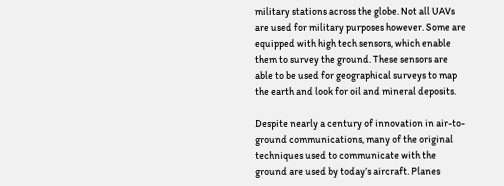military stations across the globe. Not all UAVs are used for military purposes however. Some are equipped with high tech sensors, which enable them to survey the ground. These sensors are able to be used for geographical surveys to map the earth and look for oil and mineral deposits.

Despite nearly a century of innovation in air-to-ground communications, many of the original techniques used to communicate with the ground are used by today’s aircraft. Planes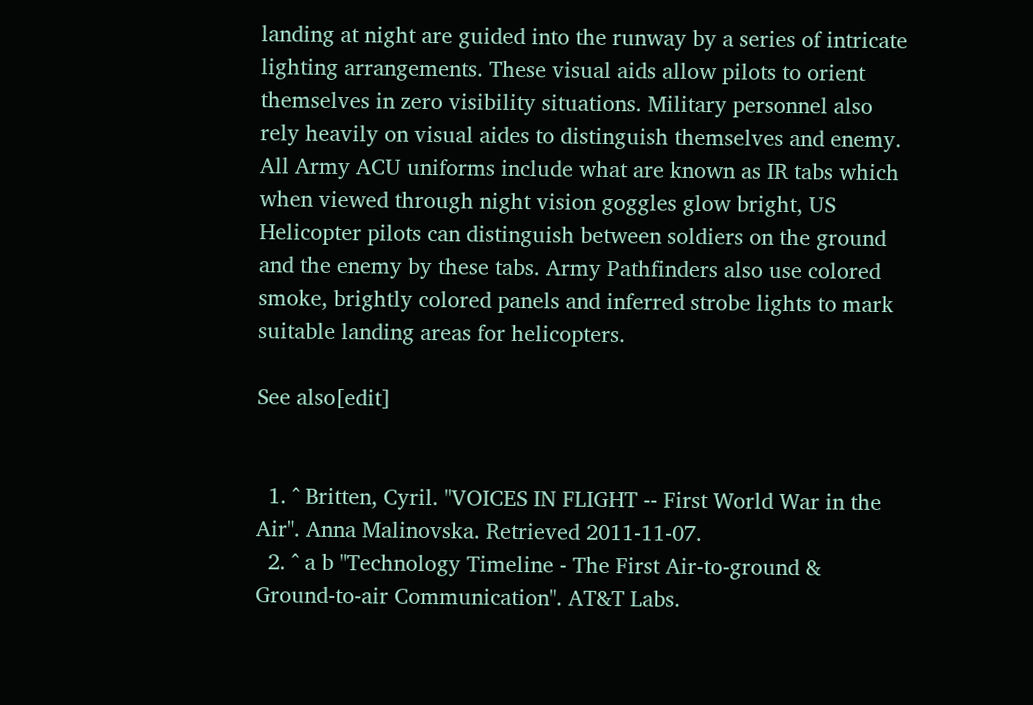landing at night are guided into the runway by a series of intricate lighting arrangements. These visual aids allow pilots to orient themselves in zero visibility situations. Military personnel also rely heavily on visual aides to distinguish themselves and enemy. All Army ACU uniforms include what are known as IR tabs which when viewed through night vision goggles glow bright, US Helicopter pilots can distinguish between soldiers on the ground and the enemy by these tabs. Army Pathfinders also use colored smoke, brightly colored panels and inferred strobe lights to mark suitable landing areas for helicopters.

See also[edit]


  1. ^ Britten, Cyril. "VOICES IN FLIGHT -- First World War in the Air". Anna Malinovska. Retrieved 2011-11-07.
  2. ^ a b "Technology Timeline - The First Air-to-ground & Ground-to-air Communication". AT&T Labs.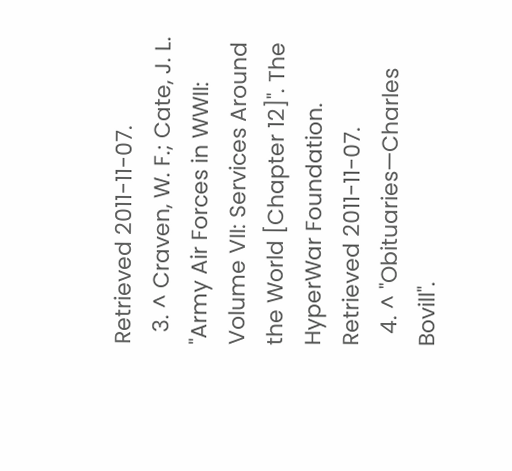Retrieved 2011-11-07.
  3. ^ Craven, W. F.; Cate, J. L. "Army Air Forces in WWII: Volume VII: Services Around the World [Chapter 12]". The HyperWar Foundation. Retrieved 2011-11-07.
  4. ^ "Obituaries—Charles Bovill".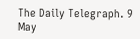The Daily Telegraph. 9 May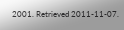2001. Retrieved 2011-11-07.